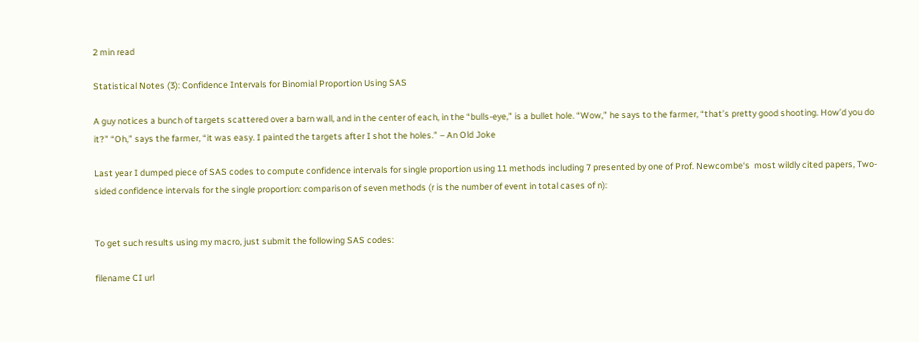2 min read

Statistical Notes (3): Confidence Intervals for Binomial Proportion Using SAS

A guy notices a bunch of targets scattered over a barn wall, and in the center of each, in the “bulls-eye,” is a bullet hole. “Wow,” he says to the farmer, “that’s pretty good shooting. How’d you do it?” “Oh,” says the farmer, “it was easy. I painted the targets after I shot the holes.” – An Old Joke

Last year I dumped piece of SAS codes to compute confidence intervals for single proportion using 11 methods including 7 presented by one of Prof. Newcombe‘s  most wildly cited papers, Two-sided confidence intervals for the single proportion: comparison of seven methods (r is the number of event in total cases of n):


To get such results using my macro, just submit the following SAS codes:

filename CI url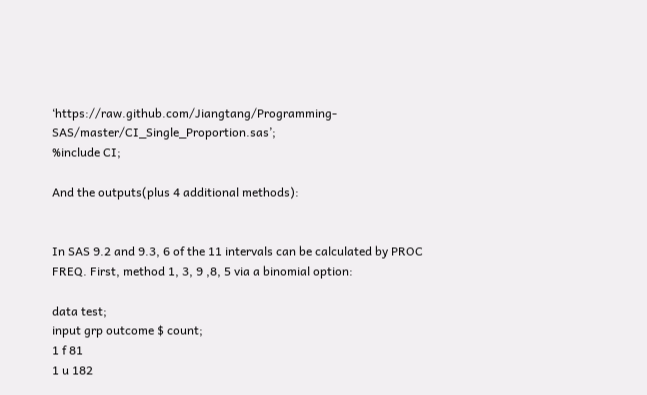‘https://raw.github.com/Jiangtang/Programming-SAS/master/CI_Single_Proportion.sas’;
%include CI;

And the outputs(plus 4 additional methods):


In SAS 9.2 and 9.3, 6 of the 11 intervals can be calculated by PROC FREQ. First, method 1, 3, 9 ,8, 5 via a binomial option:

data test;
input grp outcome $ count;
1 f 81
1 u 182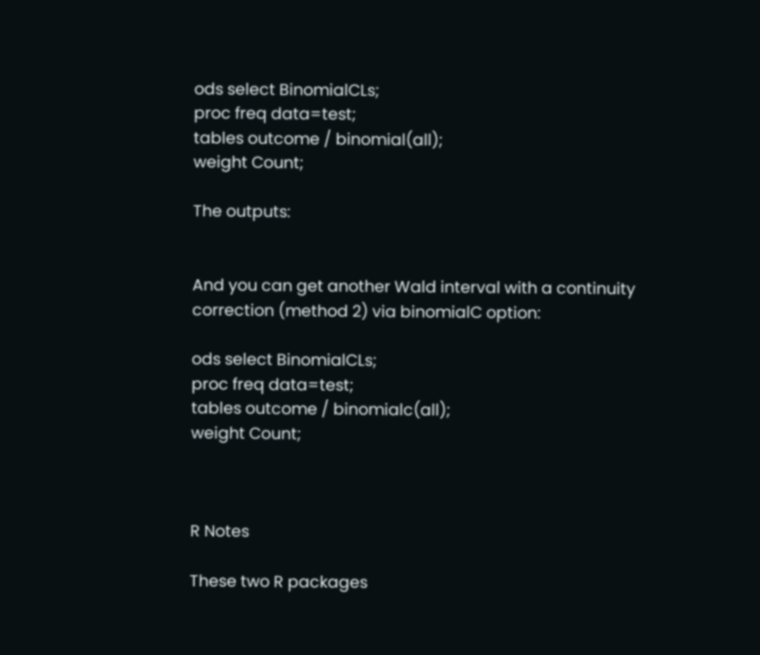ods select BinomialCLs;
proc freq data=test;
tables outcome / binomial(all);
weight Count;

The outputs:


And you can get another Wald interval with a continuity correction (method 2) via binomialC option:

ods select BinomialCLs;
proc freq data=test;
tables outcome / binomialc(all);
weight Count;



R Notes

These two R packages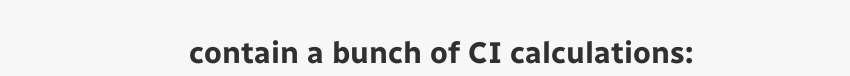contain a bunch of CI calculations: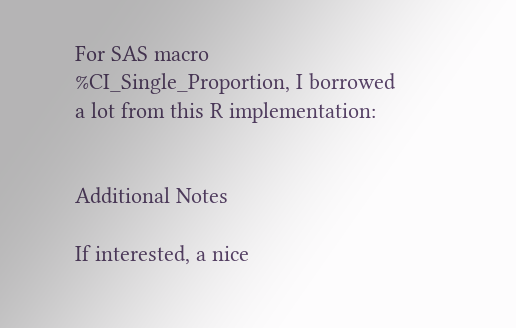For SAS macro %CI_Single_Proportion, I borrowed a lot from this R implementation:


Additional Notes

If interested, a nice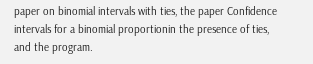paper on binomial intervals with ties, the paper Confidence intervals for a binomial proportionin the presence of ties,  and the program.